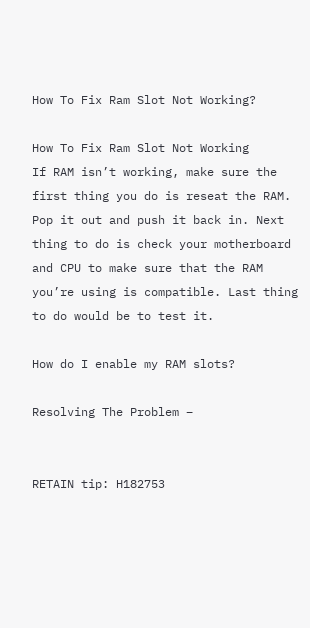How To Fix Ram Slot Not Working?

How To Fix Ram Slot Not Working
If RAM isn’t working, make sure the first thing you do is reseat the RAM. Pop it out and push it back in. Next thing to do is check your motherboard and CPU to make sure that the RAM you’re using is compatible. Last thing to do would be to test it.

How do I enable my RAM slots?

Resolving The Problem –


RETAIN tip: H182753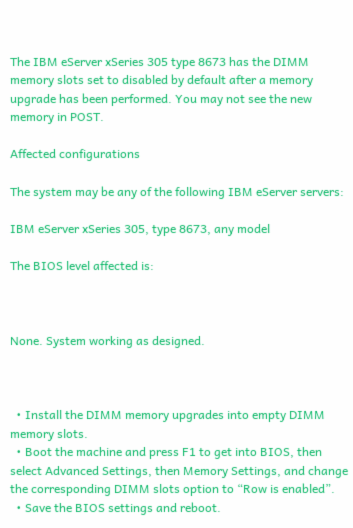The IBM eServer xSeries 305 type 8673 has the DIMM memory slots set to disabled by default after a memory upgrade has been performed. You may not see the new memory in POST.

Affected configurations

The system may be any of the following IBM eServer servers:

IBM eServer xSeries 305, type 8673, any model

The BIOS level affected is:



None. System working as designed.



  • Install the DIMM memory upgrades into empty DIMM memory slots.
  • Boot the machine and press F1 to get into BIOS, then select Advanced Settings, then Memory Settings, and change the corresponding DIMM slots option to “Row is enabled”.
  • Save the BIOS settings and reboot.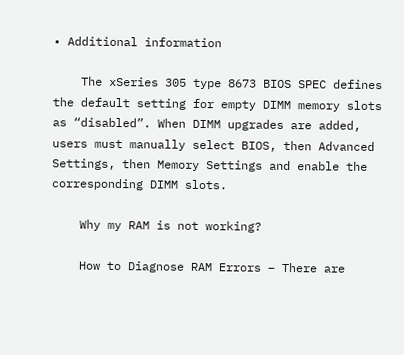• Additional information

    The xSeries 305 type 8673 BIOS SPEC defines the default setting for empty DIMM memory slots as “disabled”. When DIMM upgrades are added, users must manually select BIOS, then Advanced Settings, then Memory Settings and enable the corresponding DIMM slots.

    Why my RAM is not working?

    How to Diagnose RAM Errors – There are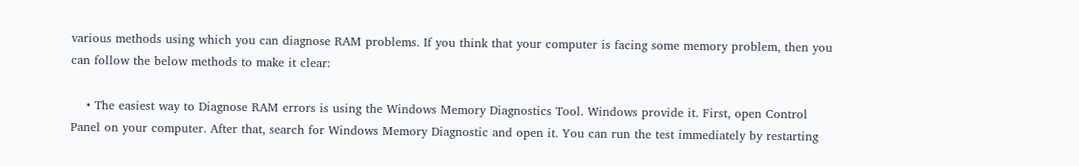various methods using which you can diagnose RAM problems. If you think that your computer is facing some memory problem, then you can follow the below methods to make it clear:

    • The easiest way to Diagnose RAM errors is using the Windows Memory Diagnostics Tool. Windows provide it. First, open Control Panel on your computer. After that, search for Windows Memory Diagnostic and open it. You can run the test immediately by restarting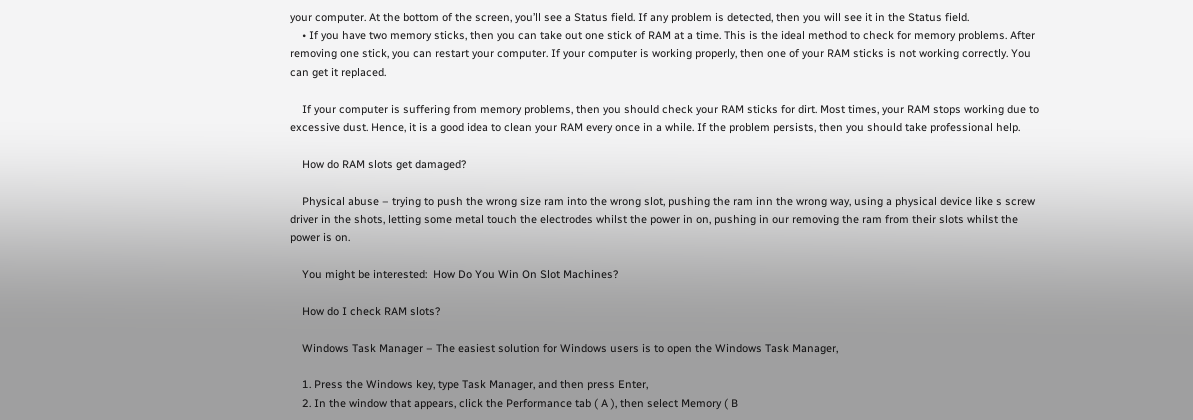your computer. At the bottom of the screen, you’ll see a Status field. If any problem is detected, then you will see it in the Status field.
    • If you have two memory sticks, then you can take out one stick of RAM at a time. This is the ideal method to check for memory problems. After removing one stick, you can restart your computer. If your computer is working properly, then one of your RAM sticks is not working correctly. You can get it replaced.

    If your computer is suffering from memory problems, then you should check your RAM sticks for dirt. Most times, your RAM stops working due to excessive dust. Hence, it is a good idea to clean your RAM every once in a while. If the problem persists, then you should take professional help.

    How do RAM slots get damaged?

    Physical abuse – trying to push the wrong size ram into the wrong slot, pushing the ram inn the wrong way, using a physical device like s screw driver in the shots, letting some metal touch the electrodes whilst the power in on, pushing in our removing the ram from their slots whilst the power is on.

    You might be interested:  How Do You Win On Slot Machines?

    How do I check RAM slots?

    Windows Task Manager – The easiest solution for Windows users is to open the Windows Task Manager,

    1. Press the Windows key, type Task Manager, and then press Enter,
    2. In the window that appears, click the Performance tab ( A ), then select Memory ( B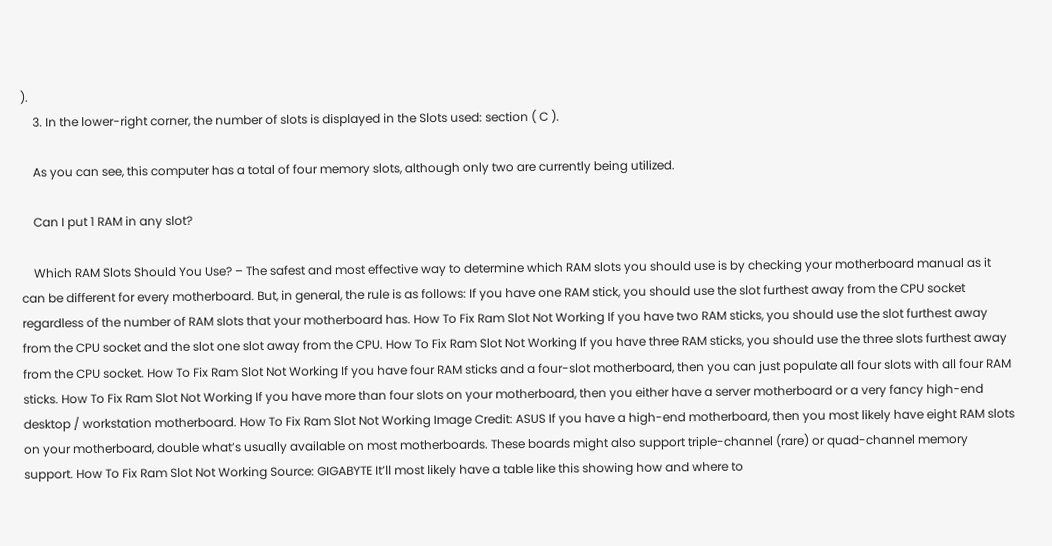).
    3. In the lower-right corner, the number of slots is displayed in the Slots used: section ( C ).

    As you can see, this computer has a total of four memory slots, although only two are currently being utilized.

    Can I put 1 RAM in any slot?

    Which RAM Slots Should You Use? – The safest and most effective way to determine which RAM slots you should use is by checking your motherboard manual as it can be different for every motherboard. But, in general, the rule is as follows: If you have one RAM stick, you should use the slot furthest away from the CPU socket regardless of the number of RAM slots that your motherboard has. How To Fix Ram Slot Not Working If you have two RAM sticks, you should use the slot furthest away from the CPU socket and the slot one slot away from the CPU. How To Fix Ram Slot Not Working If you have three RAM sticks, you should use the three slots furthest away from the CPU socket. How To Fix Ram Slot Not Working If you have four RAM sticks and a four-slot motherboard, then you can just populate all four slots with all four RAM sticks. How To Fix Ram Slot Not Working If you have more than four slots on your motherboard, then you either have a server motherboard or a very fancy high-end desktop / workstation motherboard. How To Fix Ram Slot Not Working Image Credit: ASUS If you have a high-end motherboard, then you most likely have eight RAM slots on your motherboard, double what’s usually available on most motherboards. These boards might also support triple-channel (rare) or quad-channel memory support. How To Fix Ram Slot Not Working Source: GIGABYTE It’ll most likely have a table like this showing how and where to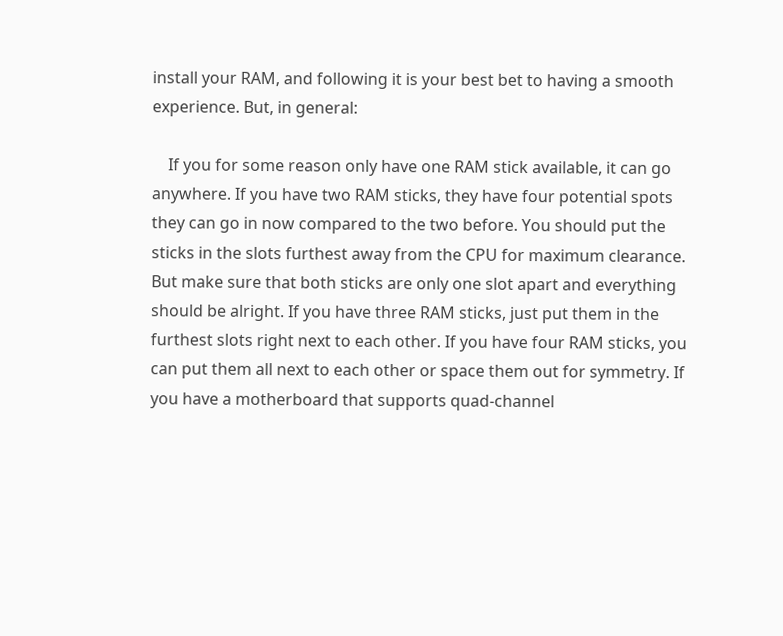install your RAM, and following it is your best bet to having a smooth experience. But, in general:

    If you for some reason only have one RAM stick available, it can go anywhere. If you have two RAM sticks, they have four potential spots they can go in now compared to the two before. You should put the sticks in the slots furthest away from the CPU for maximum clearance. But make sure that both sticks are only one slot apart and everything should be alright. If you have three RAM sticks, just put them in the furthest slots right next to each other. If you have four RAM sticks, you can put them all next to each other or space them out for symmetry. If you have a motherboard that supports quad-channel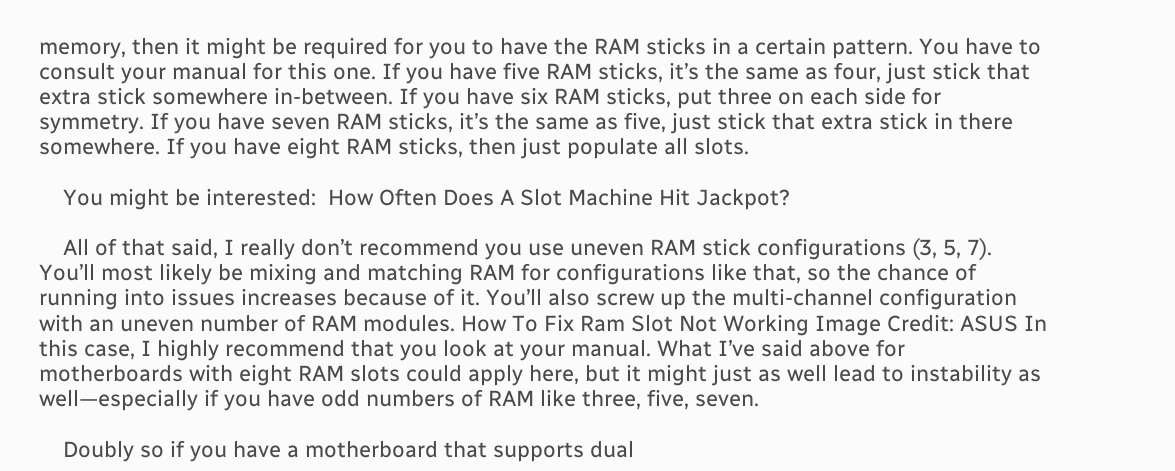memory, then it might be required for you to have the RAM sticks in a certain pattern. You have to consult your manual for this one. If you have five RAM sticks, it’s the same as four, just stick that extra stick somewhere in-between. If you have six RAM sticks, put three on each side for symmetry. If you have seven RAM sticks, it’s the same as five, just stick that extra stick in there somewhere. If you have eight RAM sticks, then just populate all slots.

    You might be interested:  How Often Does A Slot Machine Hit Jackpot?

    All of that said, I really don’t recommend you use uneven RAM stick configurations (3, 5, 7). You’ll most likely be mixing and matching RAM for configurations like that, so the chance of running into issues increases because of it. You’ll also screw up the multi-channel configuration with an uneven number of RAM modules. How To Fix Ram Slot Not Working Image Credit: ASUS In this case, I highly recommend that you look at your manual. What I’ve said above for motherboards with eight RAM slots could apply here, but it might just as well lead to instability as well—especially if you have odd numbers of RAM like three, five, seven.

    Doubly so if you have a motherboard that supports dual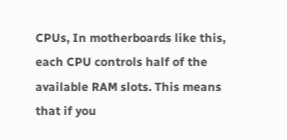CPUs, In motherboards like this, each CPU controls half of the available RAM slots. This means that if you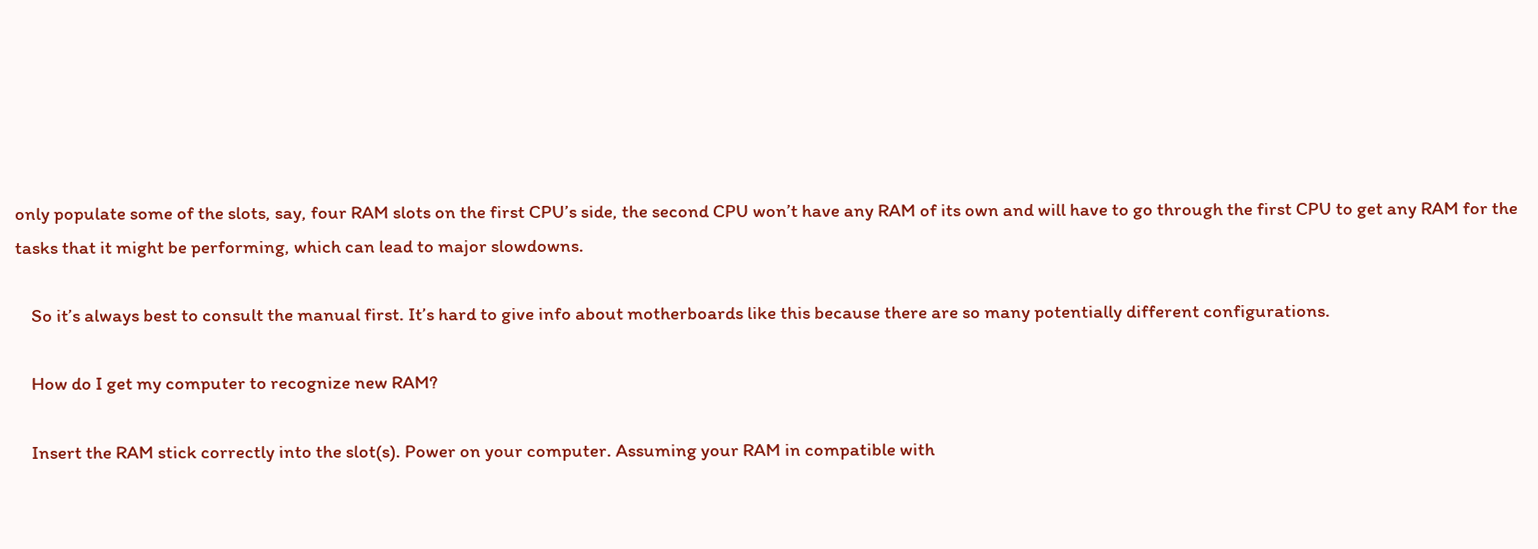only populate some of the slots, say, four RAM slots on the first CPU’s side, the second CPU won’t have any RAM of its own and will have to go through the first CPU to get any RAM for the tasks that it might be performing, which can lead to major slowdowns.

    So it’s always best to consult the manual first. It’s hard to give info about motherboards like this because there are so many potentially different configurations.

    How do I get my computer to recognize new RAM?

    Insert the RAM stick correctly into the slot(s). Power on your computer. Assuming your RAM in compatible with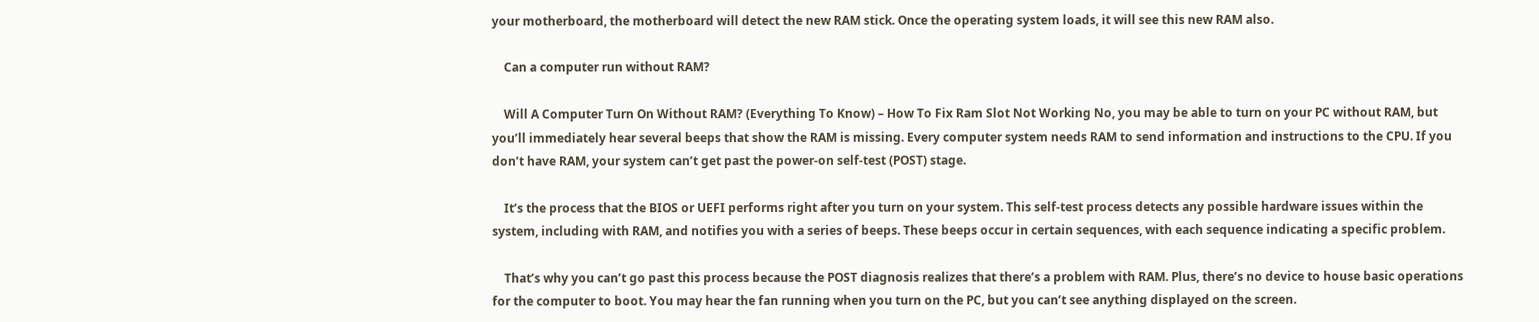your motherboard, the motherboard will detect the new RAM stick. Once the operating system loads, it will see this new RAM also.

    Can a computer run without RAM?

    Will A Computer Turn On Without RAM? (Everything To Know) – How To Fix Ram Slot Not Working No, you may be able to turn on your PC without RAM, but you’ll immediately hear several beeps that show the RAM is missing. Every computer system needs RAM to send information and instructions to the CPU. If you don’t have RAM, your system can’t get past the power-on self-test (POST) stage.

    It’s the process that the BIOS or UEFI performs right after you turn on your system. This self-test process detects any possible hardware issues within the system, including with RAM, and notifies you with a series of beeps. These beeps occur in certain sequences, with each sequence indicating a specific problem.

    That’s why you can’t go past this process because the POST diagnosis realizes that there’s a problem with RAM. Plus, there’s no device to house basic operations for the computer to boot. You may hear the fan running when you turn on the PC, but you can’t see anything displayed on the screen.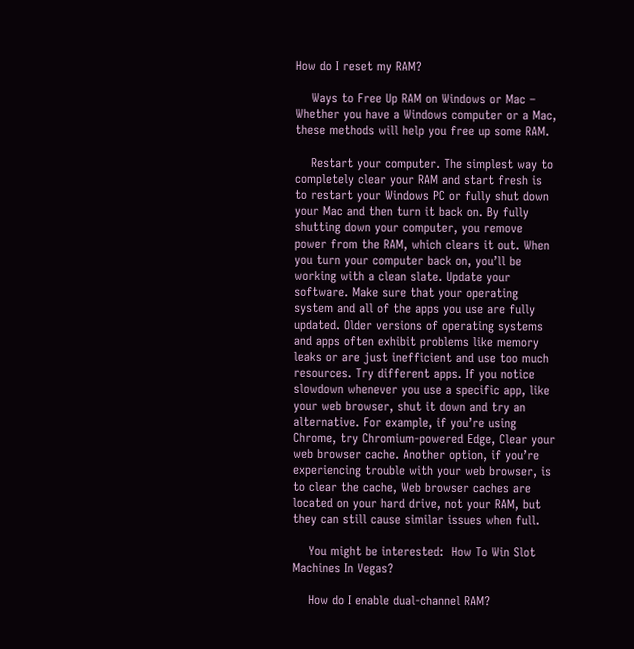How do I reset my RAM?

    Ways to Free Up RAM on Windows or Mac – Whether you have a Windows computer or a Mac, these methods will help you free up some RAM.

    Restart your computer. The simplest way to completely clear your RAM and start fresh is to restart your Windows PC or fully shut down your Mac and then turn it back on. By fully shutting down your computer, you remove power from the RAM, which clears it out. When you turn your computer back on, you’ll be working with a clean slate. Update your software. Make sure that your operating system and all of the apps you use are fully updated. Older versions of operating systems and apps often exhibit problems like memory leaks or are just inefficient and use too much resources. Try different apps. If you notice slowdown whenever you use a specific app, like your web browser, shut it down and try an alternative. For example, if you’re using Chrome, try Chromium-powered Edge, Clear your web browser cache. Another option, if you’re experiencing trouble with your web browser, is to clear the cache, Web browser caches are located on your hard drive, not your RAM, but they can still cause similar issues when full.

    You might be interested:  How To Win Slot Machines In Vegas?

    How do I enable dual-channel RAM?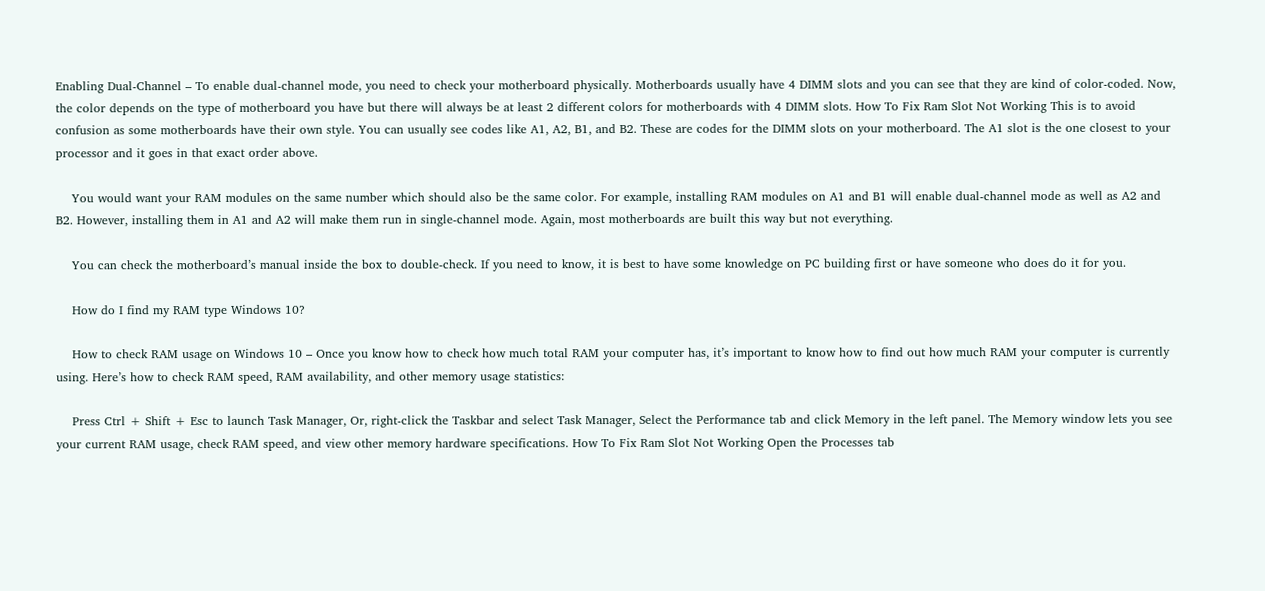Enabling Dual-Channel – To enable dual-channel mode, you need to check your motherboard physically. Motherboards usually have 4 DIMM slots and you can see that they are kind of color-coded. Now, the color depends on the type of motherboard you have but there will always be at least 2 different colors for motherboards with 4 DIMM slots. How To Fix Ram Slot Not Working This is to avoid confusion as some motherboards have their own style. You can usually see codes like A1, A2, B1, and B2. These are codes for the DIMM slots on your motherboard. The A1 slot is the one closest to your processor and it goes in that exact order above.

    You would want your RAM modules on the same number which should also be the same color. For example, installing RAM modules on A1 and B1 will enable dual-channel mode as well as A2 and B2. However, installing them in A1 and A2 will make them run in single-channel mode. Again, most motherboards are built this way but not everything.

    You can check the motherboard’s manual inside the box to double-check. If you need to know, it is best to have some knowledge on PC building first or have someone who does do it for you.

    How do I find my RAM type Windows 10?

    How to check RAM usage on Windows 10 – Once you know how to check how much total RAM your computer has, it’s important to know how to find out how much RAM your computer is currently using. Here’s how to check RAM speed, RAM availability, and other memory usage statistics:

    Press Ctrl + Shift + Esc to launch Task Manager, Or, right-click the Taskbar and select Task Manager, Select the Performance tab and click Memory in the left panel. The Memory window lets you see your current RAM usage, check RAM speed, and view other memory hardware specifications. How To Fix Ram Slot Not Working Open the Processes tab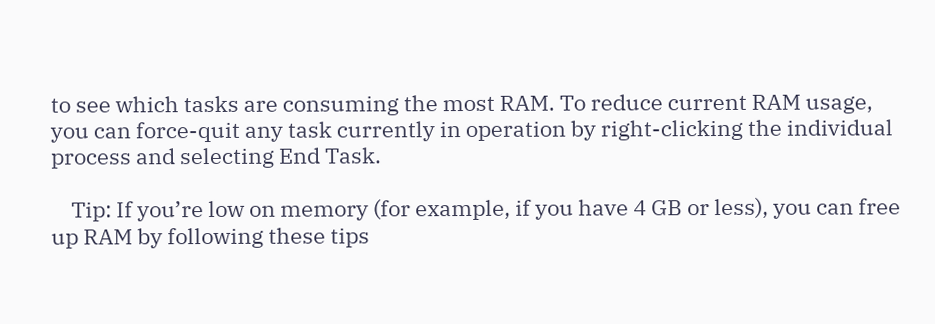to see which tasks are consuming the most RAM. To reduce current RAM usage, you can force-quit any task currently in operation by right-clicking the individual process and selecting End Task.

    Tip: If you’re low on memory (for example, if you have 4 GB or less), you can free up RAM by following these tips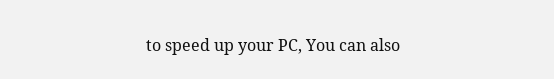to speed up your PC, You can also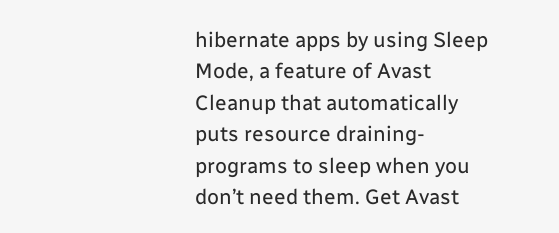hibernate apps by using Sleep Mode, a feature of Avast Cleanup that automatically puts resource draining-programs to sleep when you don’t need them. Get Avast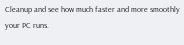Cleanup and see how much faster and more smoothly your PC runs.